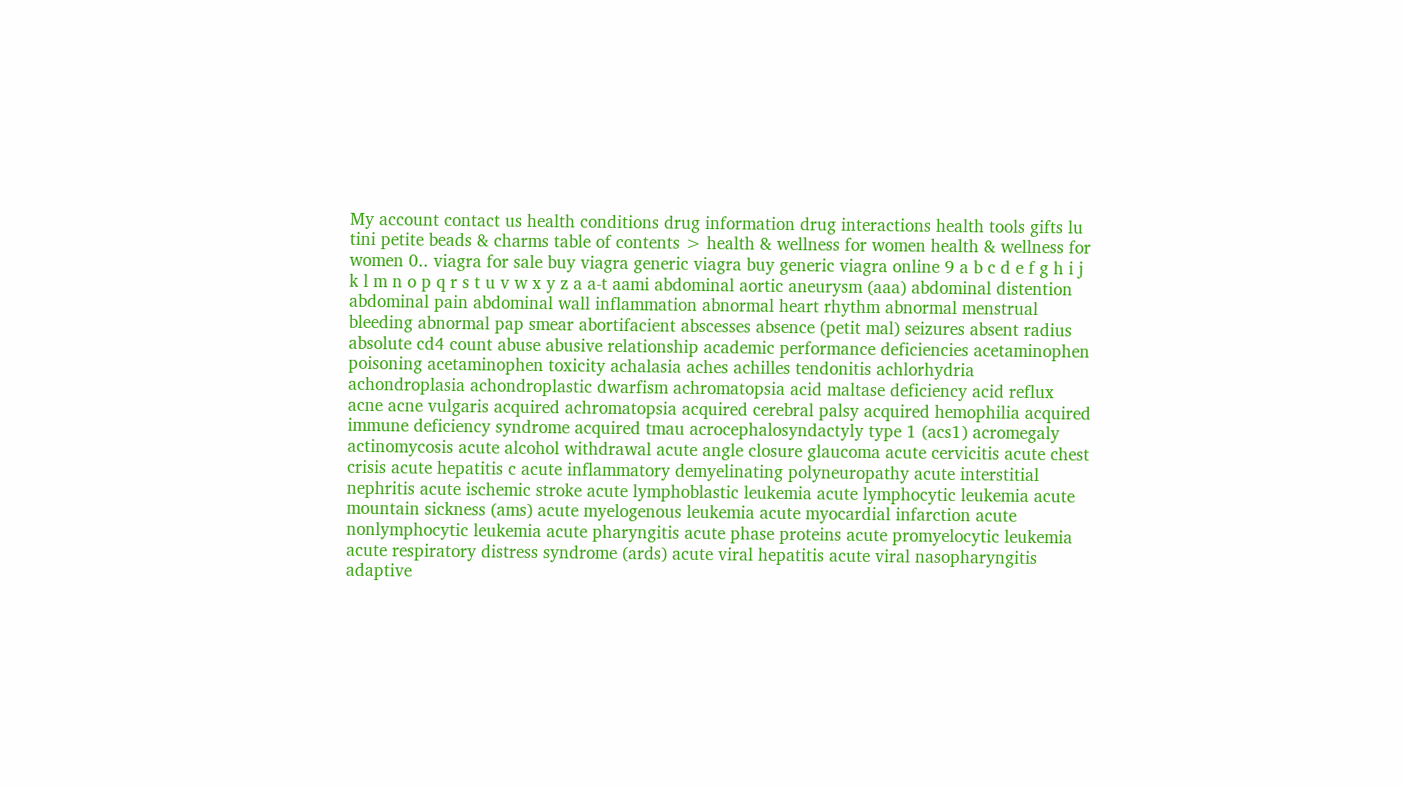My account contact us health conditions drug information drug interactions health tools gifts lu tini petite beads & charms table of contents > health & wellness for women health & wellness for women 0.. viagra for sale buy viagra generic viagra buy generic viagra online 9 a b c d e f g h i j k l m n o p q r s t u v w x y z a a-t aami abdominal aortic aneurysm (aaa) abdominal distention abdominal pain abdominal wall inflammation abnormal heart rhythm abnormal menstrual bleeding abnormal pap smear abortifacient abscesses absence (petit mal) seizures absent radius absolute cd4 count abuse abusive relationship academic performance deficiencies acetaminophen poisoning acetaminophen toxicity achalasia aches achilles tendonitis achlorhydria achondroplasia achondroplastic dwarfism achromatopsia acid maltase deficiency acid reflux acne acne vulgaris acquired achromatopsia acquired cerebral palsy acquired hemophilia acquired immune deficiency syndrome acquired tmau acrocephalosyndactyly type 1 (acs1) acromegaly actinomycosis acute alcohol withdrawal acute angle closure glaucoma acute cervicitis acute chest crisis acute hepatitis c acute inflammatory demyelinating polyneuropathy acute interstitial nephritis acute ischemic stroke acute lymphoblastic leukemia acute lymphocytic leukemia acute mountain sickness (ams) acute myelogenous leukemia acute myocardial infarction acute nonlymphocytic leukemia acute pharyngitis acute phase proteins acute promyelocytic leukemia acute respiratory distress syndrome (ards) acute viral hepatitis acute viral nasopharyngitis adaptive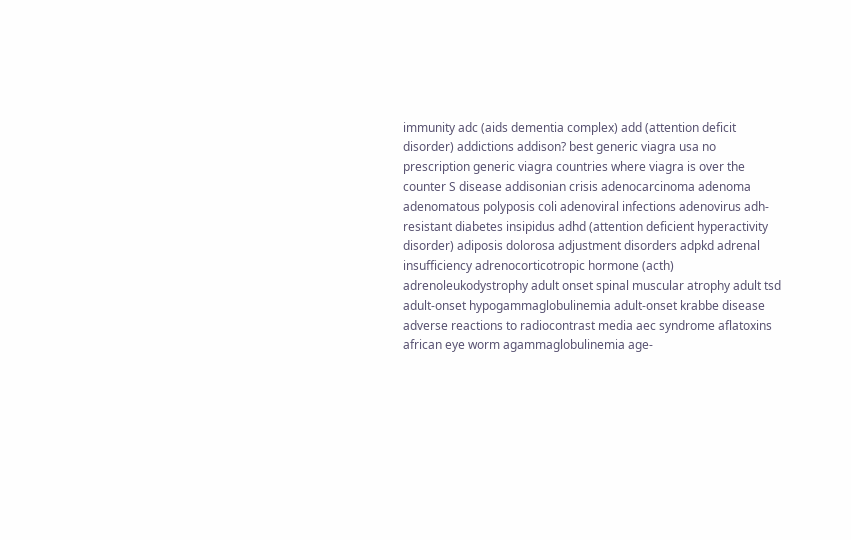immunity adc (aids dementia complex) add (attention deficit disorder) addictions addison? best generic viagra usa no prescription generic viagra countries where viagra is over the counter S disease addisonian crisis adenocarcinoma adenoma adenomatous polyposis coli adenoviral infections adenovirus adh-resistant diabetes insipidus adhd (attention deficient hyperactivity disorder) adiposis dolorosa adjustment disorders adpkd adrenal insufficiency adrenocorticotropic hormone (acth) adrenoleukodystrophy adult onset spinal muscular atrophy adult tsd adult-onset hypogammaglobulinemia adult-onset krabbe disease adverse reactions to radiocontrast media aec syndrome aflatoxins african eye worm agammaglobulinemia age-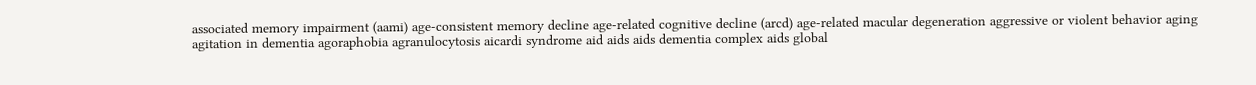associated memory impairment (aami) age-consistent memory decline age-related cognitive decline (arcd) age-related macular degeneration aggressive or violent behavior aging agitation in dementia agoraphobia agranulocytosis aicardi syndrome aid aids aids dementia complex aids global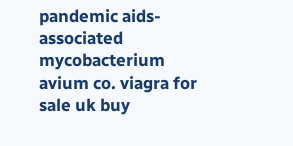pandemic aids-associated mycobacterium avium co. viagra for sale uk buy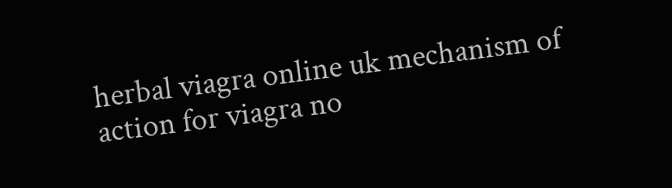herbal viagra online uk mechanism of action for viagra no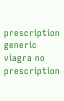prescription generic viagra no prescription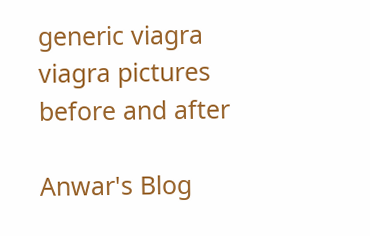generic viagra viagra pictures before and after

Anwar's Blog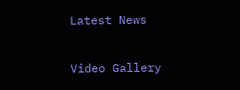Latest News

Video Gallery